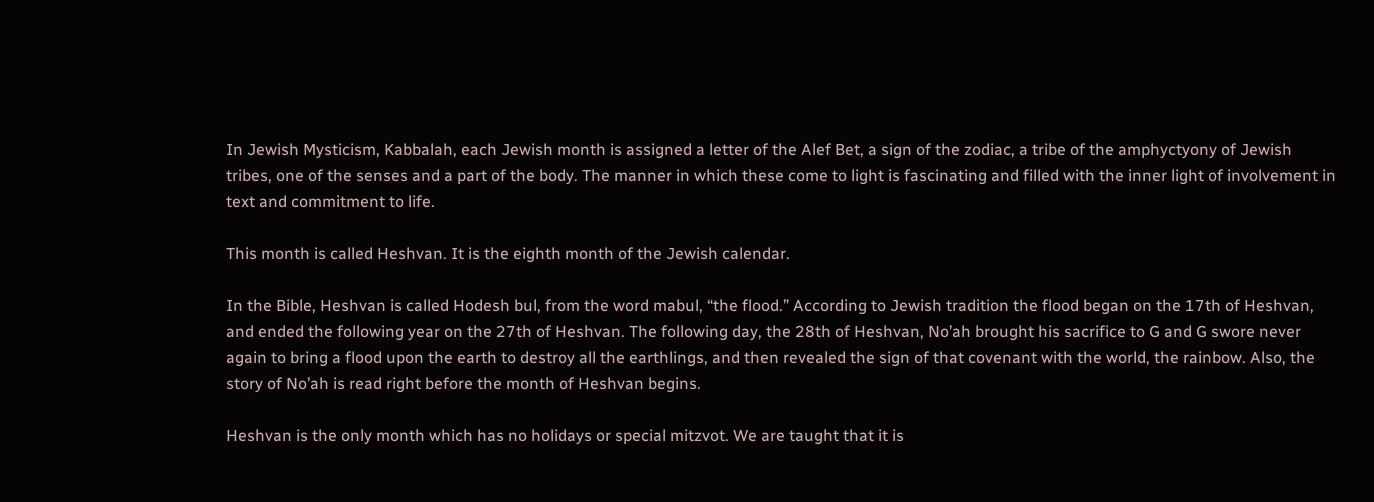In Jewish Mysticism, Kabbalah, each Jewish month is assigned a letter of the Alef Bet, a sign of the zodiac, a tribe of the amphyctyony of Jewish tribes, one of the senses and a part of the body. The manner in which these come to light is fascinating and filled with the inner light of involvement in text and commitment to life.

This month is called Heshvan. It is the eighth month of the Jewish calendar.

In the Bible, Heshvan is called Hodesh bul, from the word mabul, “the flood.” According to Jewish tradition the flood began on the 17th of Heshvan, and ended the following year on the 27th of Heshvan. The following day, the 28th of Heshvan, No’ah brought his sacrifice to G and G swore never again to bring a flood upon the earth to destroy all the earthlings, and then revealed the sign of that covenant with the world, the rainbow. Also, the story of No’ah is read right before the month of Heshvan begins.

Heshvan is the only month which has no holidays or special mitzvot. We are taught that it is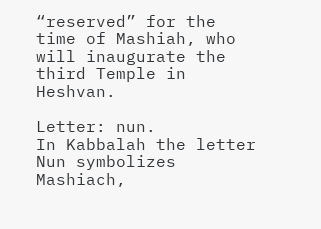“reserved” for the time of Mashiah, who will inaugurate the third Temple in Heshvan.

Letter: nun.
In Kabbalah the letter Nun symbolizes Mashiach,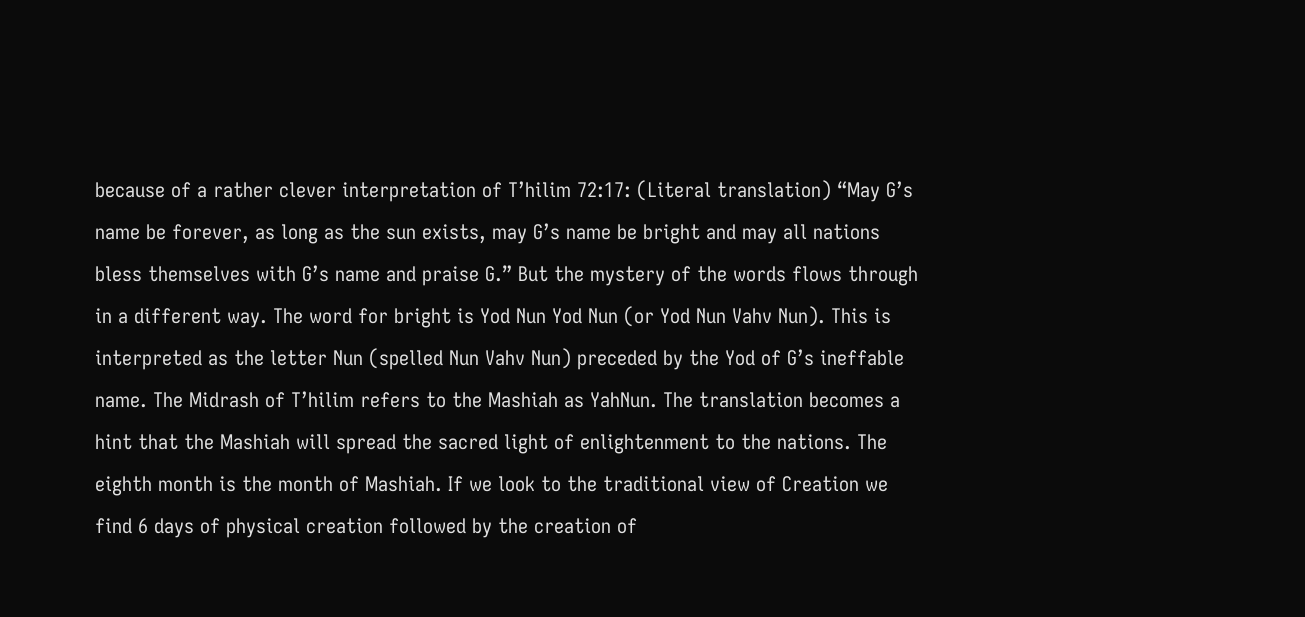because of a rather clever interpretation of T’hilim 72:17: (Literal translation) “May G’s name be forever, as long as the sun exists, may G’s name be bright and may all nations bless themselves with G’s name and praise G.” But the mystery of the words flows through in a different way. The word for bright is Yod Nun Yod Nun (or Yod Nun Vahv Nun). This is interpreted as the letter Nun (spelled Nun Vahv Nun) preceded by the Yod of G’s ineffable name. The Midrash of T’hilim refers to the Mashiah as YahNun. The translation becomes a hint that the Mashiah will spread the sacred light of enlightenment to the nations. The eighth month is the month of Mashiah. If we look to the traditional view of Creation we find 6 days of physical creation followed by the creation of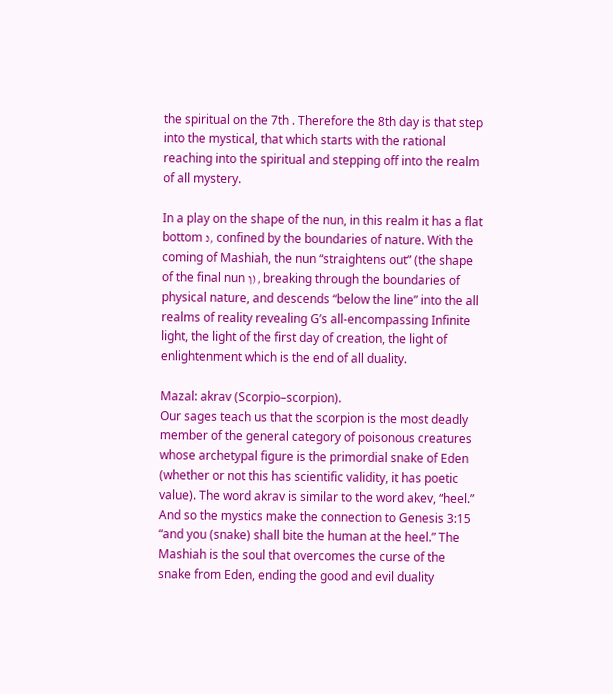the spiritual on the 7th . Therefore the 8th day is that step into the mystical, that which starts with the rational reaching into the spiritual and stepping off into the realm of all mystery.

In a play on the shape of the nun, in this realm it has a flat bottom נ, confined by the boundaries of nature. With the coming of Mashiah, the nun “straightens out” (the shape of the final nun ן), breaking through the boundaries of physical nature, and descends “below the line” into the all realms of reality revealing G’s all-encompassing Infinite light, the light of the first day of creation, the light of enlightenment which is the end of all duality.

Mazal: akrav (Scorpio–scorpion).
Our sages teach us that the scorpion is the most deadly member of the general category of poisonous creatures whose archetypal figure is the primordial snake of Eden (whether or not this has scientific validity, it has poetic value). The word akrav is similar to the word akev, “heel.” And so the mystics make the connection to Genesis 3:15 “and you (snake) shall bite the human at the heel.” The Mashiah is the soul that overcomes the curse of the snake from Eden, ending the good and evil duality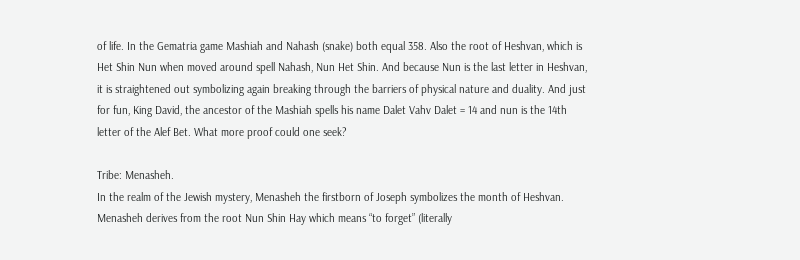of life. In the Gematria game Mashiah and Nahash (snake) both equal 358. Also the root of Heshvan, which is Het Shin Nun when moved around spell Nahash, Nun Het Shin. And because Nun is the last letter in Heshvan, it is straightened out symbolizing again breaking through the barriers of physical nature and duality. And just for fun, King David, the ancestor of the Mashiah spells his name Dalet Vahv Dalet = 14 and nun is the 14th letter of the Alef Bet. What more proof could one seek?

Tribe: Menasheh.
In the realm of the Jewish mystery, Menasheh the firstborn of Joseph symbolizes the month of Heshvan. Menasheh derives from the root Nun Shin Hay which means “to forget” (literally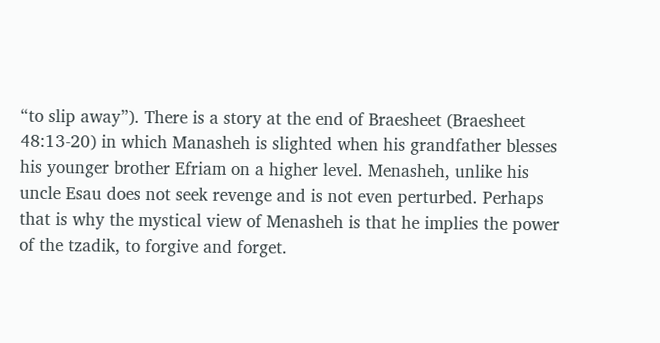“to slip away”). There is a story at the end of Braesheet (Braesheet 48:13-20) in which Manasheh is slighted when his grandfather blesses his younger brother Efriam on a higher level. Menasheh, unlike his uncle Esau does not seek revenge and is not even perturbed. Perhaps that is why the mystical view of Menasheh is that he implies the power of the tzadik, to forgive and forget.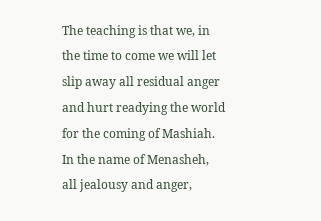The teaching is that we, in the time to come we will let slip away all residual anger and hurt readying the world for the coming of Mashiah. In the name of Menasheh, all jealousy and anger,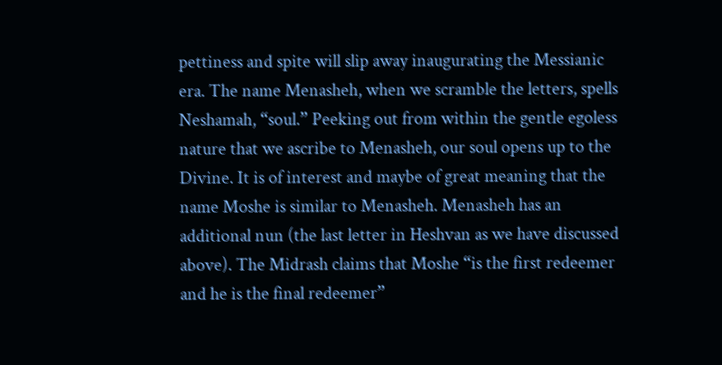pettiness and spite will slip away inaugurating the Messianic era. The name Menasheh, when we scramble the letters, spells Neshamah, “soul.” Peeking out from within the gentle egoless nature that we ascribe to Menasheh, our soul opens up to the Divine. It is of interest and maybe of great meaning that the name Moshe is similar to Menasheh. Menasheh has an additional nun (the last letter in Heshvan as we have discussed above). The Midrash claims that Moshe “is the first redeemer and he is the final redeemer”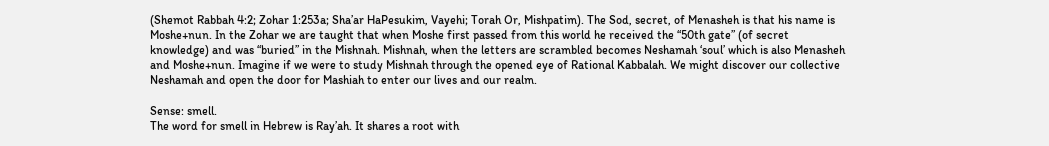(Shemot Rabbah 4:2; Zohar 1:253a; Sha’ar HaPesukim, Vayehi; Torah Or, Mishpatim). The Sod, secret, of Menasheh is that his name is Moshe+nun. In the Zohar we are taught that when Moshe first passed from this world he received the “50th gate” (of secret knowledge) and was “buried” in the Mishnah. Mishnah, when the letters are scrambled becomes Neshamah ‘soul’ which is also Menasheh and Moshe+nun. Imagine if we were to study Mishnah through the opened eye of Rational Kabbalah. We might discover our collective Neshamah and open the door for Mashiah to enter our lives and our realm.

Sense: smell.
The word for smell in Hebrew is Ray’ah. It shares a root with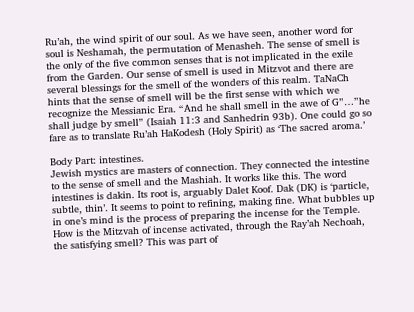Ru’ah, the wind spirit of our soul. As we have seen, another word for soul is Neshamah, the permutation of Menasheh. The sense of smell is the only of the five common senses that is not implicated in the exile from the Garden. Our sense of smell is used in Mitzvot and there are several blessings for the smell of the wonders of this realm. TaNaCh hints that the sense of smell will be the first sense with which we recognize the Messianic Era. “And he shall smell in the awe of G”…”he shall judge by smell” (Isaiah 11:3 and Sanhedrin 93b). One could go so fare as to translate Ru’ah HaKodesh (Holy Spirit) as ‘The sacred aroma.’

Body Part: intestines.
Jewish mystics are masters of connection. They connected the intestine to the sense of smell and the Mashiah. It works like this. The word intestines is dakin. Its root is, arguably Dalet Koof. Dak (DK) is ‘particle, subtle, thin’. It seems to point to refining, making fine. What bubbles up in one’s mind is the process of preparing the incense for the Temple. How is the Mitzvah of incense activated, through the Ray’ah Nechoah, the satisfying smell? This was part of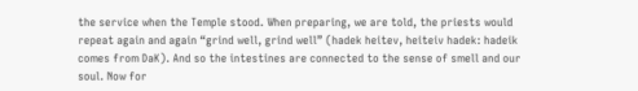the service when the Temple stood. When preparing, we are told, the priests would repeat again and again “grind well, grind well” (hadek heitev, heiteiv hadek: hadeik comes from DaK). And so the intestines are connected to the sense of smell and our soul. Now for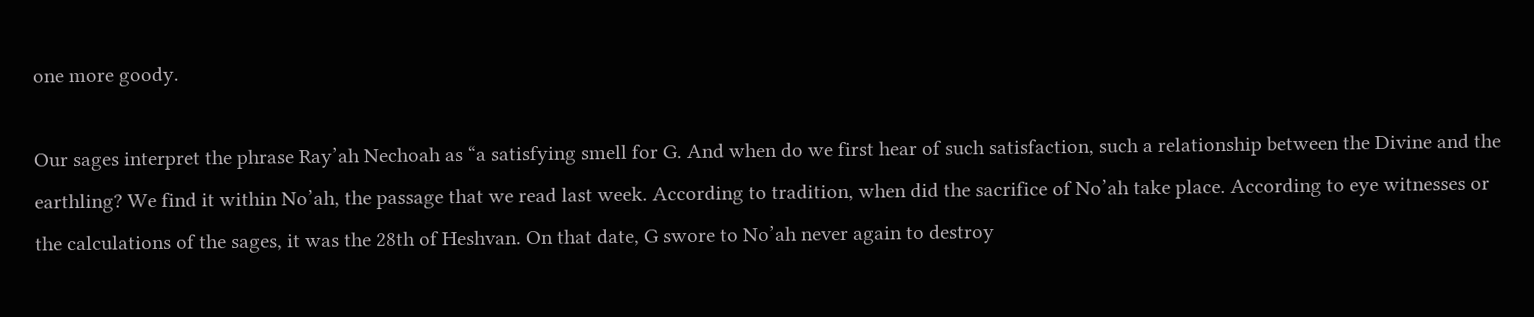one more goody.

Our sages interpret the phrase Ray’ah Nechoah as “a satisfying smell for G. And when do we first hear of such satisfaction, such a relationship between the Divine and the earthling? We find it within No’ah, the passage that we read last week. According to tradition, when did the sacrifice of No’ah take place. According to eye witnesses or the calculations of the sages, it was the 28th of Heshvan. On that date, G swore to No’ah never again to destroy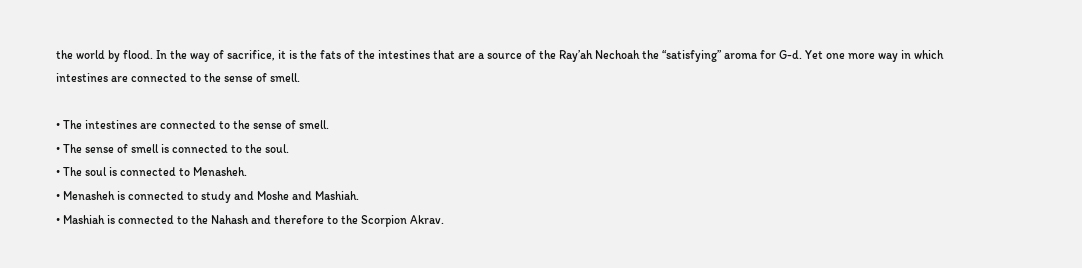the world by flood. In the way of sacrifice, it is the fats of the intestines that are a source of the Ray’ah Nechoah the “satisfying” aroma for G-d. Yet one more way in which intestines are connected to the sense of smell.

• The intestines are connected to the sense of smell.
• The sense of smell is connected to the soul.
• The soul is connected to Menasheh.
• Menasheh is connected to study and Moshe and Mashiah.
• Mashiah is connected to the Nahash and therefore to the Scorpion Akrav.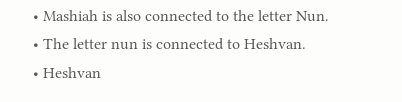• Mashiah is also connected to the letter Nun.
• The letter nun is connected to Heshvan.
• Heshvan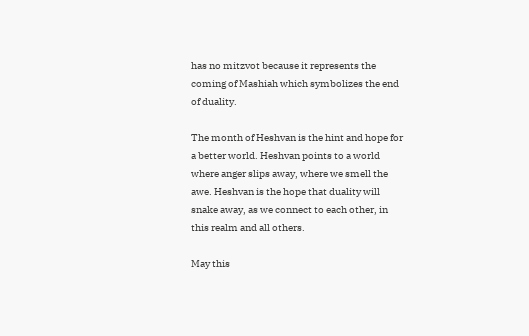has no mitzvot because it represents the coming of Mashiah which symbolizes the end of duality.

The month of Heshvan is the hint and hope for a better world. Heshvan points to a world where anger slips away, where we smell the awe. Heshvan is the hope that duality will snake away, as we connect to each other, in this realm and all others.

May this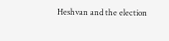Heshvan and the election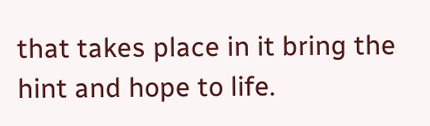that takes place in it bring the hint and hope to life.